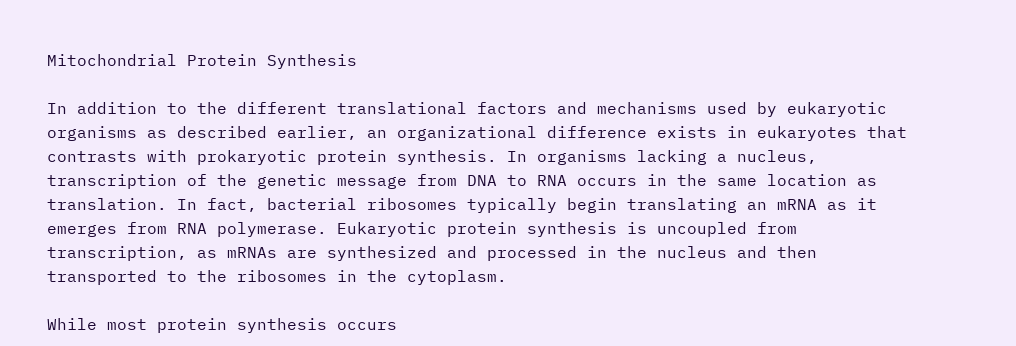Mitochondrial Protein Synthesis

In addition to the different translational factors and mechanisms used by eukaryotic organisms as described earlier, an organizational difference exists in eukaryotes that contrasts with prokaryotic protein synthesis. In organisms lacking a nucleus, transcription of the genetic message from DNA to RNA occurs in the same location as translation. In fact, bacterial ribosomes typically begin translating an mRNA as it emerges from RNA polymerase. Eukaryotic protein synthesis is uncoupled from transcription, as mRNAs are synthesized and processed in the nucleus and then transported to the ribosomes in the cytoplasm.

While most protein synthesis occurs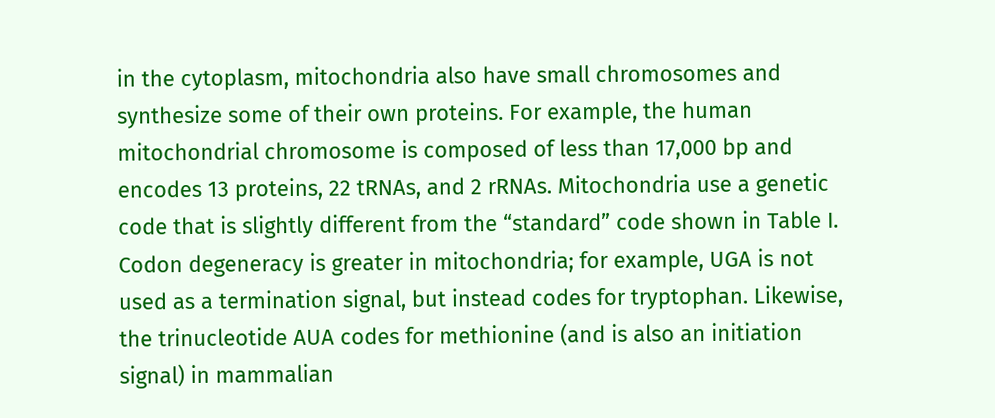in the cytoplasm, mitochondria also have small chromosomes and synthesize some of their own proteins. For example, the human mitochondrial chromosome is composed of less than 17,000 bp and encodes 13 proteins, 22 tRNAs, and 2 rRNAs. Mitochondria use a genetic code that is slightly different from the “standard” code shown in Table I. Codon degeneracy is greater in mitochondria; for example, UGA is not used as a termination signal, but instead codes for tryptophan. Likewise, the trinucleotide AUA codes for methionine (and is also an initiation signal) in mammalian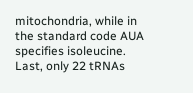mitochondria, while in the standard code AUA specifies isoleucine. Last, only 22 tRNAs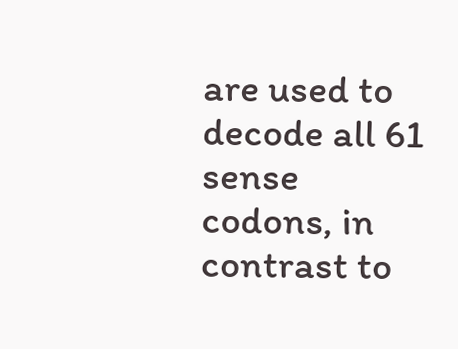are used to decode all 61 sense codons, in contrast to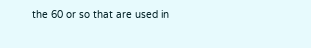the 60 or so that are used in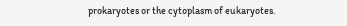prokaryotes or the cytoplasm of eukaryotes.